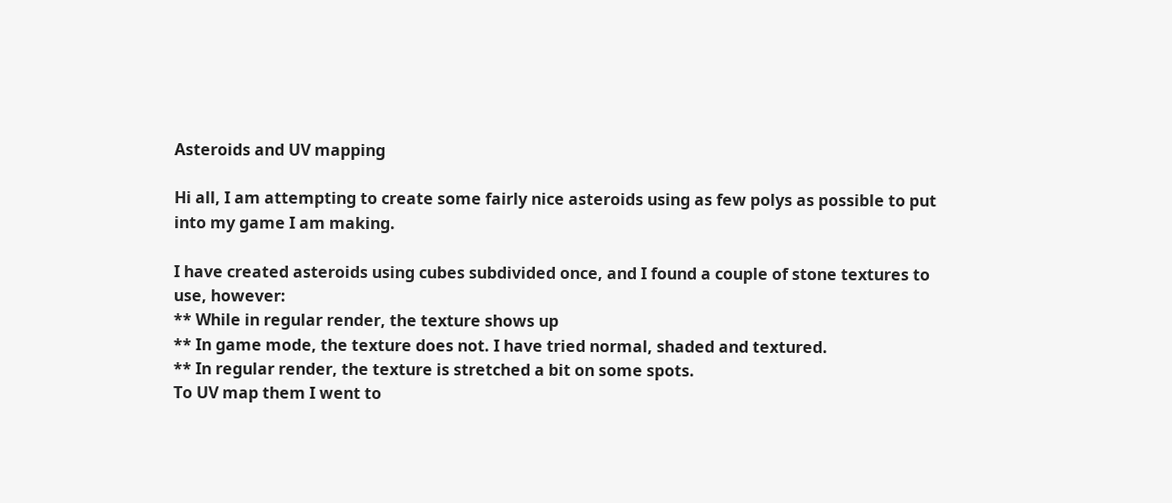Asteroids and UV mapping

Hi all, I am attempting to create some fairly nice asteroids using as few polys as possible to put into my game I am making.

I have created asteroids using cubes subdivided once, and I found a couple of stone textures to use, however:
** While in regular render, the texture shows up
** In game mode, the texture does not. I have tried normal, shaded and textured.
** In regular render, the texture is stretched a bit on some spots.
To UV map them I went to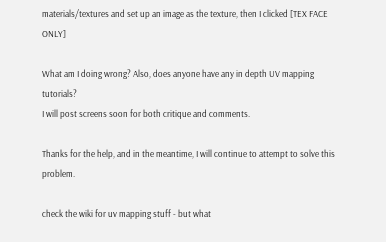materials/textures and set up an image as the texture, then I clicked [TEX FACE ONLY]

What am I doing wrong? Also, does anyone have any in depth UV mapping tutorials?
I will post screens soon for both critique and comments.

Thanks for the help, and in the meantime, I will continue to attempt to solve this problem.

check the wiki for uv mapping stuff - but what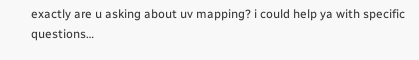exactly are u asking about uv mapping? i could help ya with specific questions…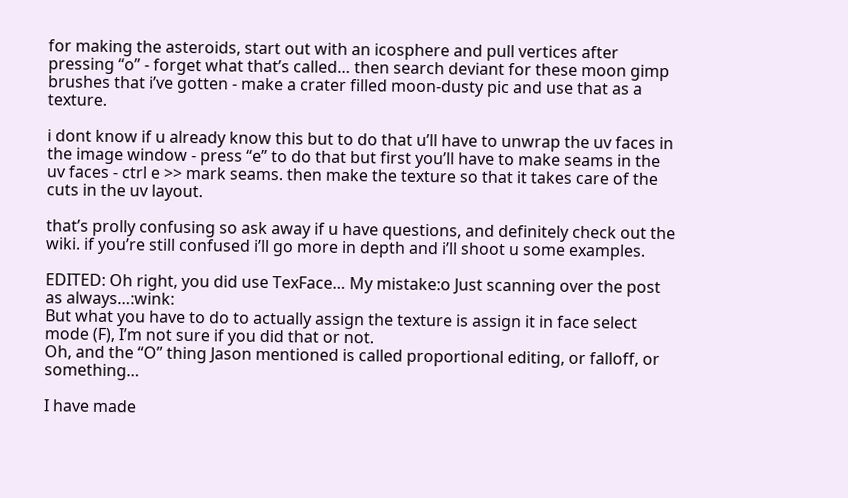for making the asteroids, start out with an icosphere and pull vertices after pressing “o” - forget what that’s called… then search deviant for these moon gimp brushes that i’ve gotten - make a crater filled moon-dusty pic and use that as a texture.

i dont know if u already know this but to do that u’ll have to unwrap the uv faces in the image window - press “e” to do that but first you’ll have to make seams in the uv faces - ctrl e >> mark seams. then make the texture so that it takes care of the cuts in the uv layout.

that’s prolly confusing so ask away if u have questions, and definitely check out the wiki. if you’re still confused i’ll go more in depth and i’ll shoot u some examples.

EDITED: Oh right, you did use TexFace… My mistake:o Just scanning over the post as always…:wink:
But what you have to do to actually assign the texture is assign it in face select mode (F), I’m not sure if you did that or not.
Oh, and the “O” thing Jason mentioned is called proportional editing, or falloff, or something…

I have made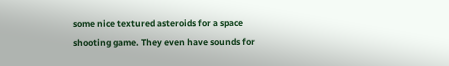some nice textured asteroids for a space shooting game. They even have sounds for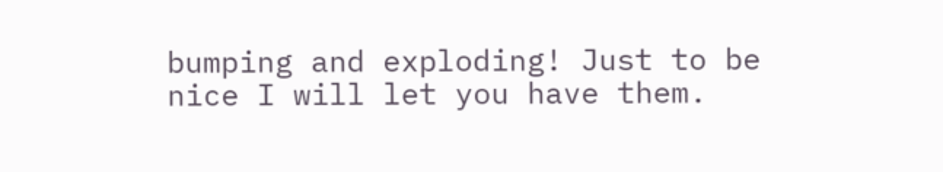bumping and exploding! Just to be nice I will let you have them.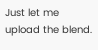Just let me upload the blend.